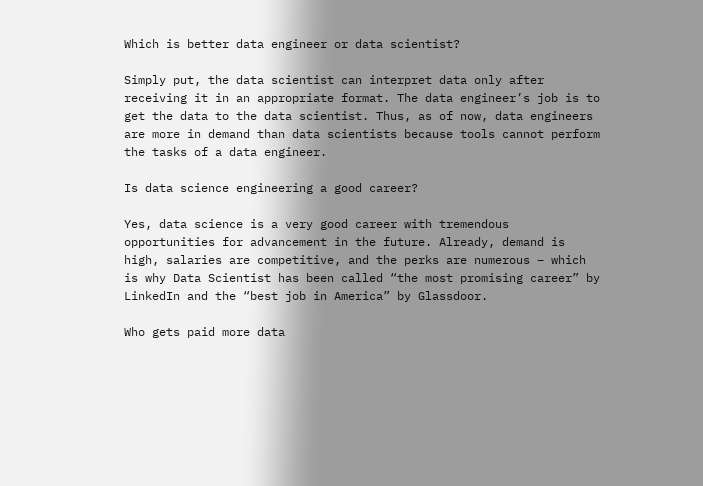Which is better data engineer or data scientist?

Simply put, the data scientist can interpret data only after receiving it in an appropriate format. The data engineer’s job is to get the data to the data scientist. Thus, as of now, data engineers are more in demand than data scientists because tools cannot perform the tasks of a data engineer.

Is data science engineering a good career?

Yes, data science is a very good career with tremendous opportunities for advancement in the future. Already, demand is high, salaries are competitive, and the perks are numerous – which is why Data Scientist has been called “the most promising career” by LinkedIn and the “best job in America” by Glassdoor.

Who gets paid more data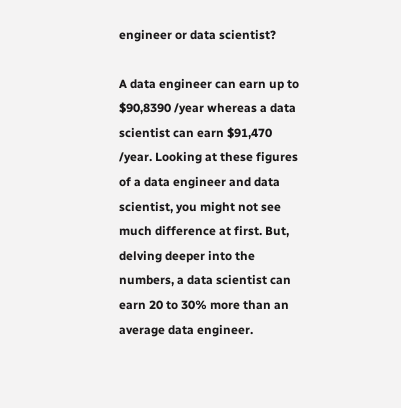engineer or data scientist?

A data engineer can earn up to $90,8390 /year whereas a data scientist can earn $91,470 /year. Looking at these figures of a data engineer and data scientist, you might not see much difference at first. But, delving deeper into the numbers, a data scientist can earn 20 to 30% more than an average data engineer.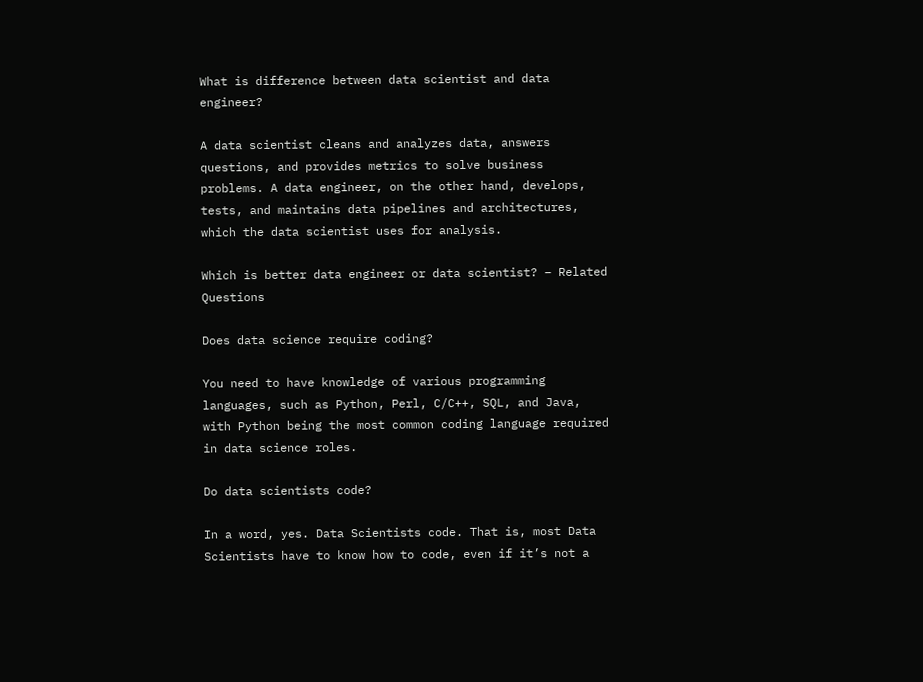What is difference between data scientist and data engineer?

A data scientist cleans and analyzes data, answers questions, and provides metrics to solve business problems. A data engineer, on the other hand, develops, tests, and maintains data pipelines and architectures, which the data scientist uses for analysis.

Which is better data engineer or data scientist? – Related Questions

Does data science require coding?

You need to have knowledge of various programming languages, such as Python, Perl, C/C++, SQL, and Java, with Python being the most common coding language required in data science roles.

Do data scientists code?

In a word, yes. Data Scientists code. That is, most Data Scientists have to know how to code, even if it’s not a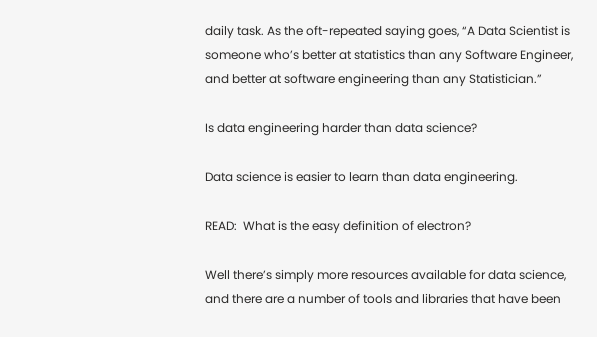daily task. As the oft-repeated saying goes, “A Data Scientist is someone who’s better at statistics than any Software Engineer, and better at software engineering than any Statistician.”

Is data engineering harder than data science?

Data science is easier to learn than data engineering.

READ:  What is the easy definition of electron?

Well there’s simply more resources available for data science, and there are a number of tools and libraries that have been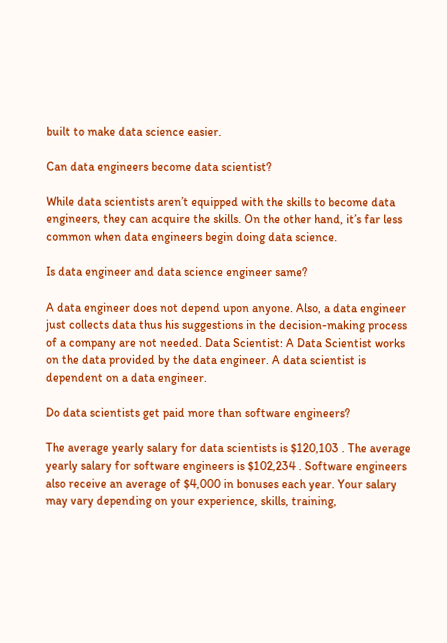built to make data science easier.

Can data engineers become data scientist?

While data scientists aren’t equipped with the skills to become data engineers, they can acquire the skills. On the other hand, it’s far less common when data engineers begin doing data science.

Is data engineer and data science engineer same?

A data engineer does not depend upon anyone. Also, a data engineer just collects data thus his suggestions in the decision-making process of a company are not needed. Data Scientist: A Data Scientist works on the data provided by the data engineer. A data scientist is dependent on a data engineer.

Do data scientists get paid more than software engineers?

The average yearly salary for data scientists is $120,103 . The average yearly salary for software engineers is $102,234 . Software engineers also receive an average of $4,000 in bonuses each year. Your salary may vary depending on your experience, skills, training,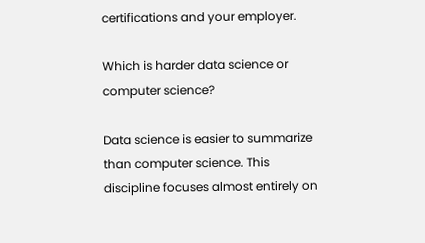certifications and your employer.

Which is harder data science or computer science?

Data science is easier to summarize than computer science. This discipline focuses almost entirely on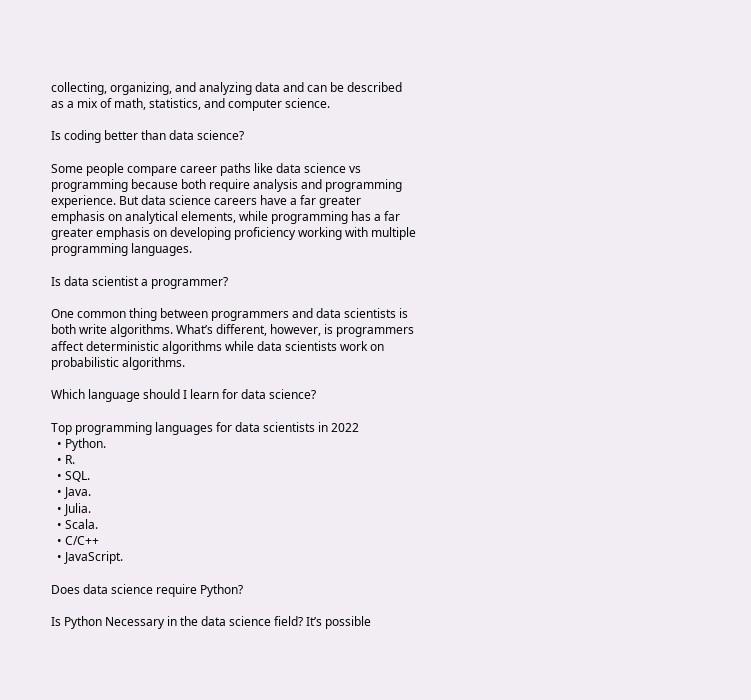collecting, organizing, and analyzing data and can be described as a mix of math, statistics, and computer science.

Is coding better than data science?

Some people compare career paths like data science vs programming because both require analysis and programming experience. But data science careers have a far greater emphasis on analytical elements, while programming has a far greater emphasis on developing proficiency working with multiple programming languages.

Is data scientist a programmer?

One common thing between programmers and data scientists is both write algorithms. What’s different, however, is programmers affect deterministic algorithms while data scientists work on probabilistic algorithms.

Which language should I learn for data science?

Top programming languages for data scientists in 2022
  • Python.
  • R.
  • SQL.
  • Java.
  • Julia.
  • Scala.
  • C/C++
  • JavaScript.

Does data science require Python?

Is Python Necessary in the data science field? It’s possible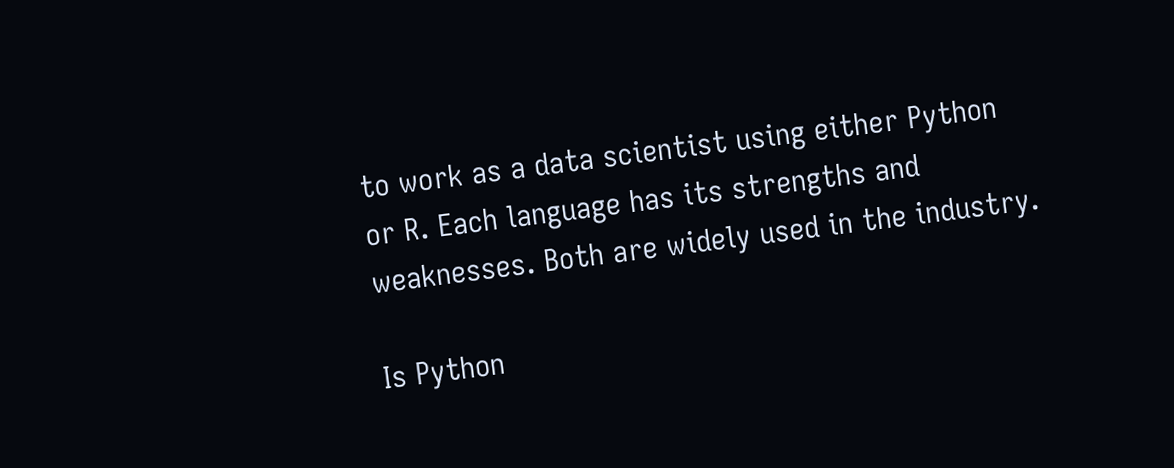to work as a data scientist using either Python or R. Each language has its strengths and weaknesses. Both are widely used in the industry.

Is Python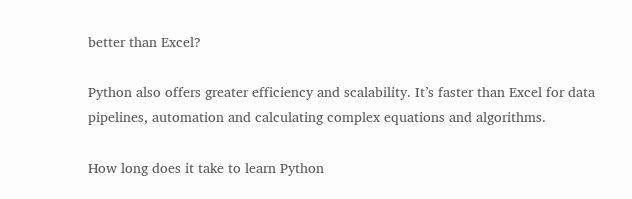better than Excel?

Python also offers greater efficiency and scalability. It’s faster than Excel for data pipelines, automation and calculating complex equations and algorithms.

How long does it take to learn Python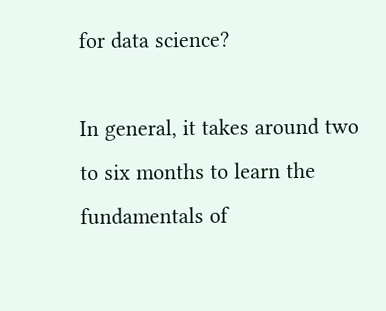for data science?

In general, it takes around two to six months to learn the fundamentals of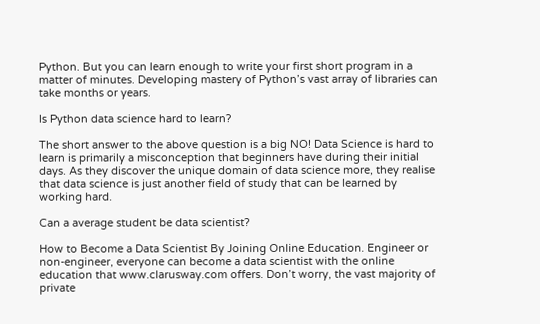Python. But you can learn enough to write your first short program in a matter of minutes. Developing mastery of Python’s vast array of libraries can take months or years.

Is Python data science hard to learn?

The short answer to the above question is a big NO! Data Science is hard to learn is primarily a misconception that beginners have during their initial days. As they discover the unique domain of data science more, they realise that data science is just another field of study that can be learned by working hard.

Can a average student be data scientist?

How to Become a Data Scientist By Joining Online Education. Engineer or non-engineer, everyone can become a data scientist with the online education that www.clarusway.com offers. Don’t worry, the vast majority of private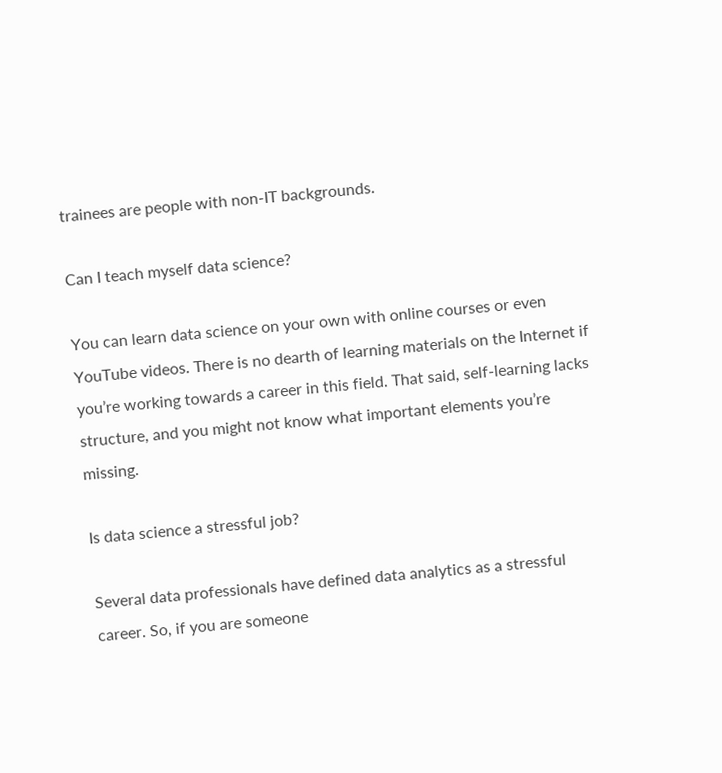trainees are people with non-IT backgrounds.

Can I teach myself data science?

You can learn data science on your own with online courses or even YouTube videos. There is no dearth of learning materials on the Internet if you’re working towards a career in this field. That said, self-learning lacks structure, and you might not know what important elements you’re missing.

Is data science a stressful job?

Several data professionals have defined data analytics as a stressful career. So, if you are someone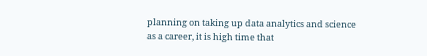planning on taking up data analytics and science as a career, it is high time that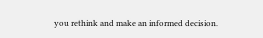you rethink and make an informed decision.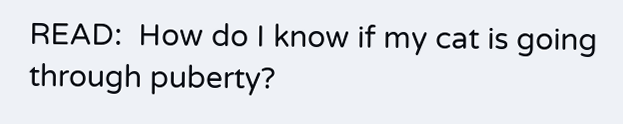READ:  How do I know if my cat is going through puberty?